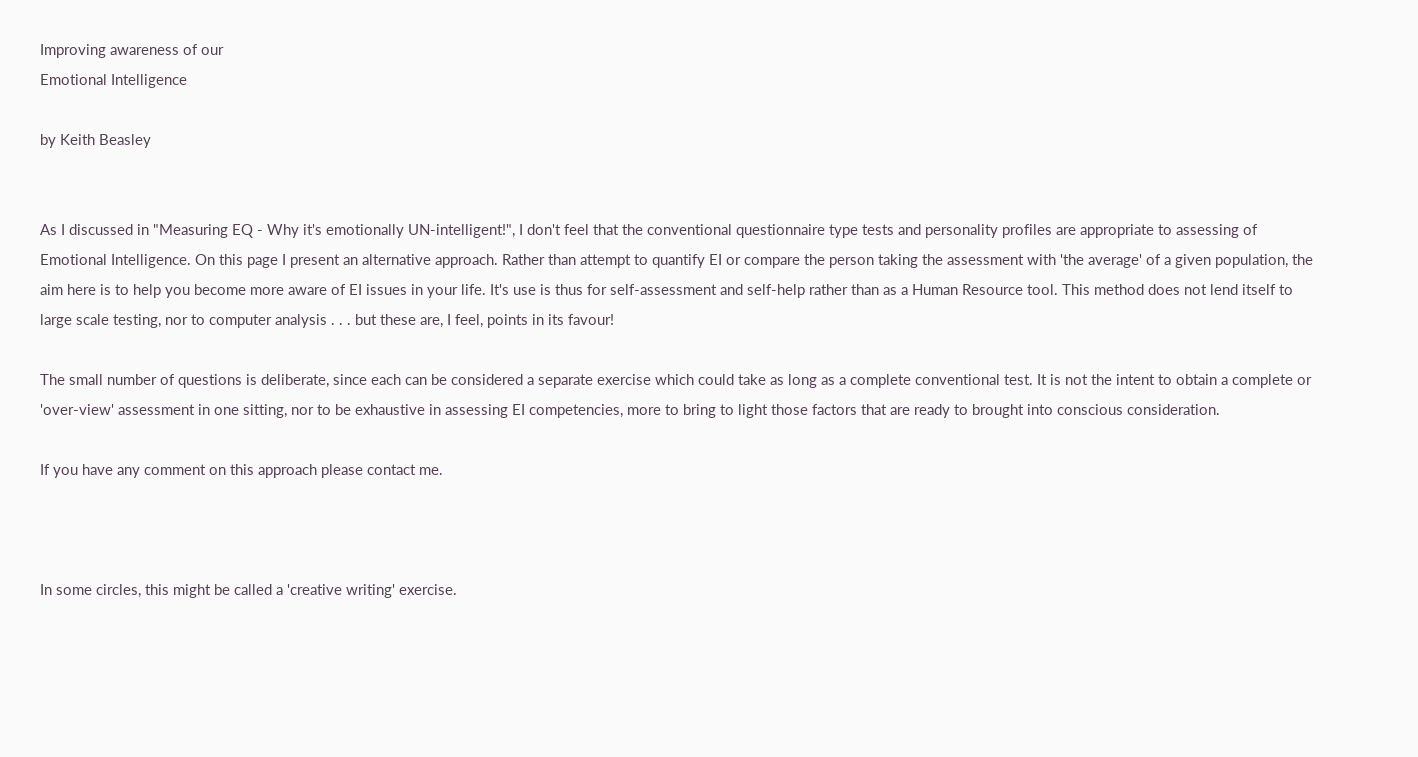Improving awareness of our
Emotional Intelligence

by Keith Beasley


As I discussed in "Measuring EQ - Why it's emotionally UN-intelligent!", I don't feel that the conventional questionnaire type tests and personality profiles are appropriate to assessing of Emotional Intelligence. On this page I present an alternative approach. Rather than attempt to quantify EI or compare the person taking the assessment with 'the average' of a given population, the aim here is to help you become more aware of EI issues in your life. It's use is thus for self-assessment and self-help rather than as a Human Resource tool. This method does not lend itself to large scale testing, nor to computer analysis . . . but these are, I feel, points in its favour!

The small number of questions is deliberate, since each can be considered a separate exercise which could take as long as a complete conventional test. It is not the intent to obtain a complete or 'over-view' assessment in one sitting, nor to be exhaustive in assessing EI competencies, more to bring to light those factors that are ready to brought into conscious consideration.

If you have any comment on this approach please contact me.



In some circles, this might be called a 'creative writing' exercise.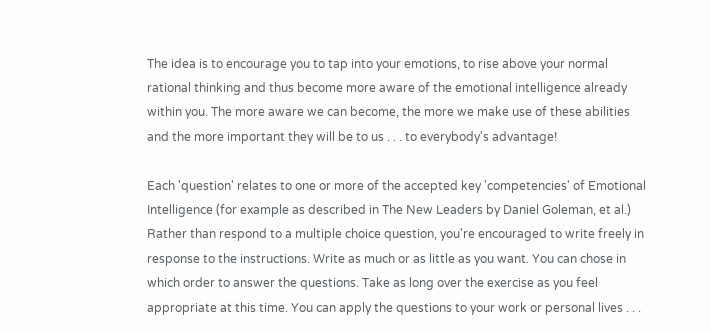The idea is to encourage you to tap into your emotions, to rise above your normal rational thinking and thus become more aware of the emotional intelligence already within you. The more aware we can become, the more we make use of these abilities and the more important they will be to us . . . to everybody's advantage!

Each 'question' relates to one or more of the accepted key 'competencies' of Emotional Intelligence (for example as described in The New Leaders by Daniel Goleman, et al.) Rather than respond to a multiple choice question, you're encouraged to write freely in response to the instructions. Write as much or as little as you want. You can chose in which order to answer the questions. Take as long over the exercise as you feel appropriate at this time. You can apply the questions to your work or personal lives . . .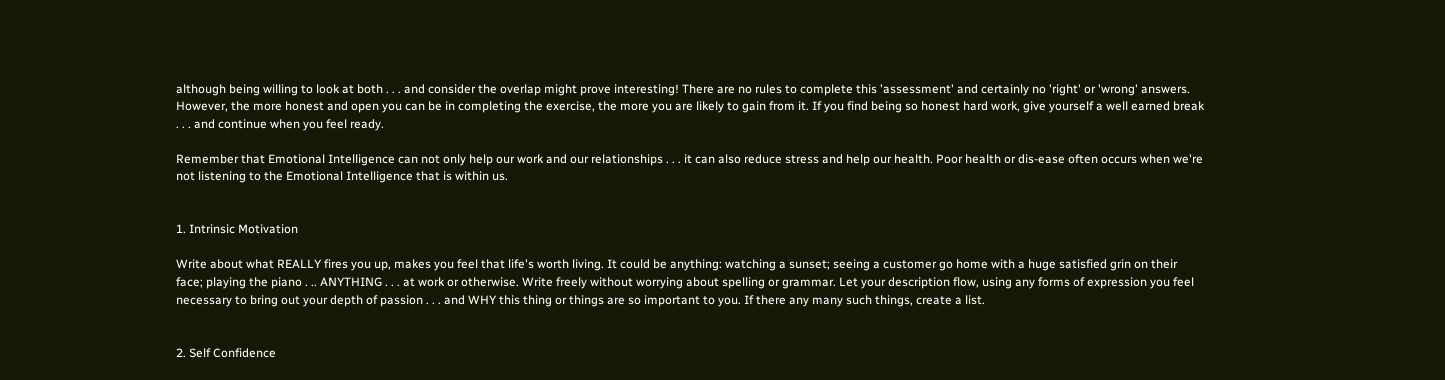although being willing to look at both . . . and consider the overlap might prove interesting! There are no rules to complete this 'assessment' and certainly no 'right' or 'wrong' answers. However, the more honest and open you can be in completing the exercise, the more you are likely to gain from it. If you find being so honest hard work, give yourself a well earned break . . . and continue when you feel ready.

Remember that Emotional Intelligence can not only help our work and our relationships . . . it can also reduce stress and help our health. Poor health or dis-ease often occurs when we're not listening to the Emotional Intelligence that is within us.


1. Intrinsic Motivation

Write about what REALLY fires you up, makes you feel that life's worth living. It could be anything: watching a sunset; seeing a customer go home with a huge satisfied grin on their face; playing the piano . .. ANYTHING . . . at work or otherwise. Write freely without worrying about spelling or grammar. Let your description flow, using any forms of expression you feel necessary to bring out your depth of passion . . . and WHY this thing or things are so important to you. If there any many such things, create a list.


2. Self Confidence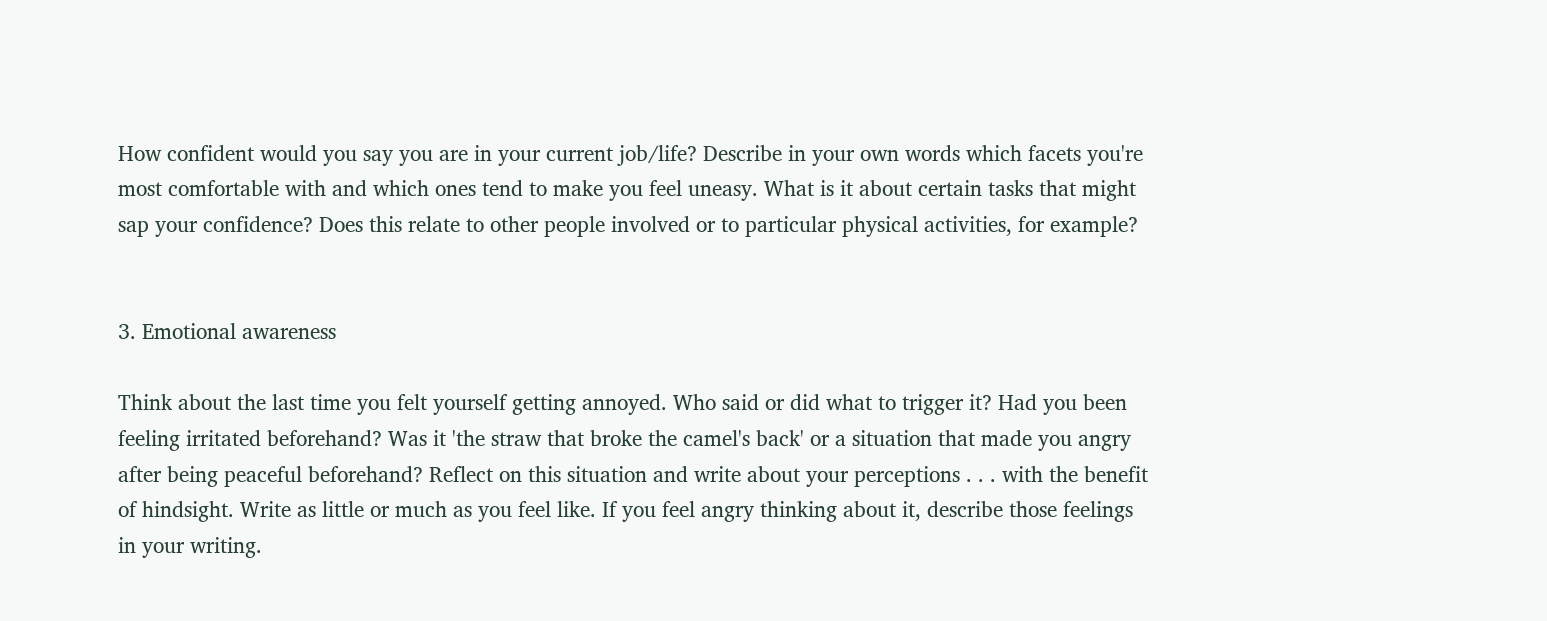How confident would you say you are in your current job/life? Describe in your own words which facets you're most comfortable with and which ones tend to make you feel uneasy. What is it about certain tasks that might sap your confidence? Does this relate to other people involved or to particular physical activities, for example?


3. Emotional awareness

Think about the last time you felt yourself getting annoyed. Who said or did what to trigger it? Had you been feeling irritated beforehand? Was it 'the straw that broke the camel's back' or a situation that made you angry after being peaceful beforehand? Reflect on this situation and write about your perceptions . . . with the benefit of hindsight. Write as little or much as you feel like. If you feel angry thinking about it, describe those feelings in your writing.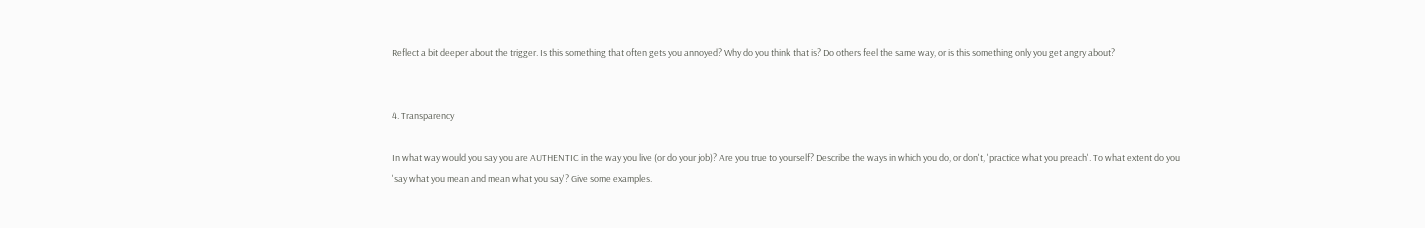Reflect a bit deeper about the trigger. Is this something that often gets you annoyed? Why do you think that is? Do others feel the same way, or is this something only you get angry about?


4. Transparency

In what way would you say you are AUTHENTIC in the way you live (or do your job)? Are you true to yourself? Describe the ways in which you do, or don't, 'practice what you preach'. To what extent do you 'say what you mean and mean what you say'? Give some examples.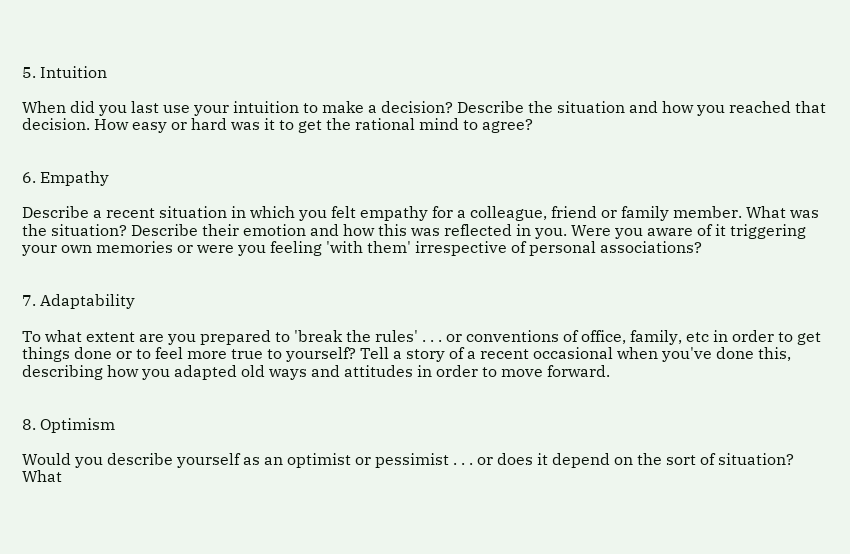5. Intuition

When did you last use your intuition to make a decision? Describe the situation and how you reached that decision. How easy or hard was it to get the rational mind to agree?


6. Empathy

Describe a recent situation in which you felt empathy for a colleague, friend or family member. What was the situation? Describe their emotion and how this was reflected in you. Were you aware of it triggering your own memories or were you feeling 'with them' irrespective of personal associations?


7. Adaptability

To what extent are you prepared to 'break the rules' . . . or conventions of office, family, etc in order to get things done or to feel more true to yourself? Tell a story of a recent occasional when you've done this, describing how you adapted old ways and attitudes in order to move forward.


8. Optimism

Would you describe yourself as an optimist or pessimist . . . or does it depend on the sort of situation? What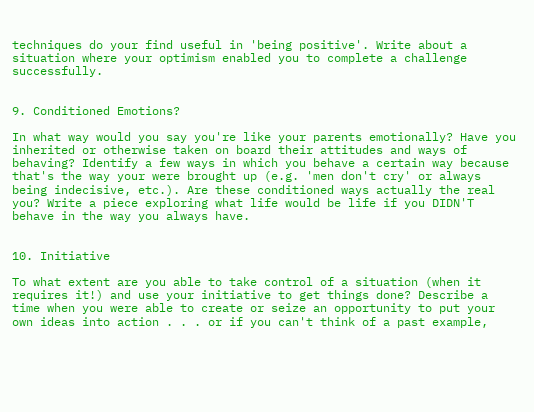techniques do your find useful in 'being positive'. Write about a situation where your optimism enabled you to complete a challenge successfully.


9. Conditioned Emotions?

In what way would you say you're like your parents emotionally? Have you inherited or otherwise taken on board their attitudes and ways of behaving? Identify a few ways in which you behave a certain way because that's the way your were brought up (e.g. 'men don't cry' or always being indecisive, etc.). Are these conditioned ways actually the real you? Write a piece exploring what life would be life if you DIDN'T behave in the way you always have.


10. Initiative

To what extent are you able to take control of a situation (when it requires it!) and use your initiative to get things done? Describe a time when you were able to create or seize an opportunity to put your own ideas into action . . . or if you can't think of a past example,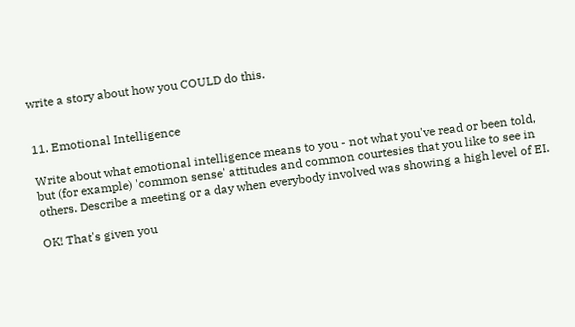write a story about how you COULD do this.


11. Emotional Intelligence

Write about what emotional intelligence means to you - not what you've read or been told, but (for example) 'common sense' attitudes and common courtesies that you like to see in others. Describe a meeting or a day when everybody involved was showing a high level of EI.

OK! That's given you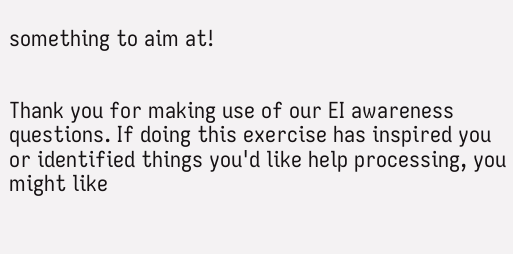something to aim at!


Thank you for making use of our EI awareness questions. If doing this exercise has inspired you or identified things you'd like help processing, you might like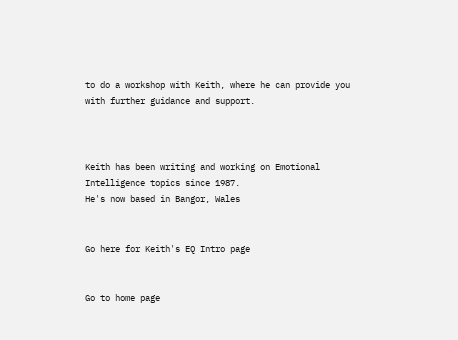to do a workshop with Keith, where he can provide you with further guidance and support.



Keith has been writing and working on Emotional Intelligence topics since 1987.
He's now based in Bangor, Wales


Go here for Keith's EQ Intro page


Go to home page